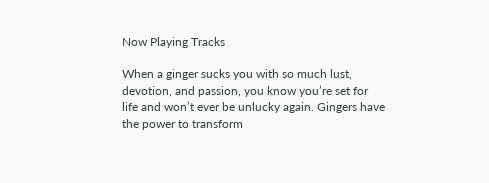Now Playing Tracks

When a ginger sucks you with so much lust, devotion, and passion, you know you’re set for life and won’t ever be unlucky again. Gingers have the power to transform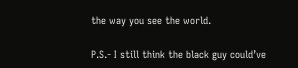the way you see the world.

P.S.- I still think the black guy could’ve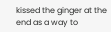kissed the ginger at the end as a way to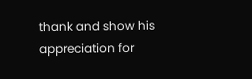thank and show his appreciation for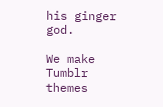his ginger god.

We make Tumblr themes